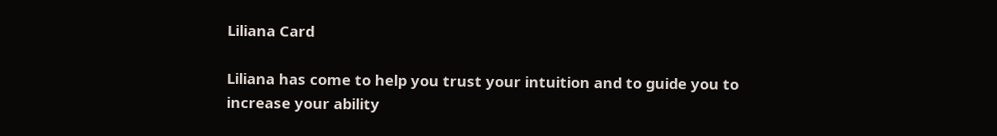Liliana Card

Liliana has come to help you trust your intuition and to guide you to increase your ability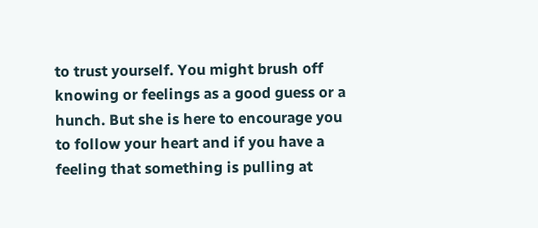to trust yourself. You might brush off knowing or feelings as a good guess or a hunch. But she is here to encourage you to follow your heart and if you have a feeling that something is pulling at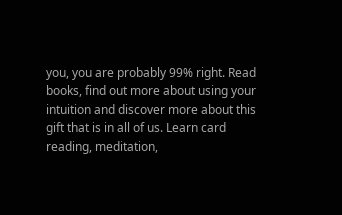you, you are probably 99% right. Read books, find out more about using your intuition and discover more about this gift that is in all of us. Learn card reading, meditation,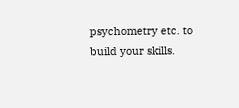psychometry etc. to build your skills.